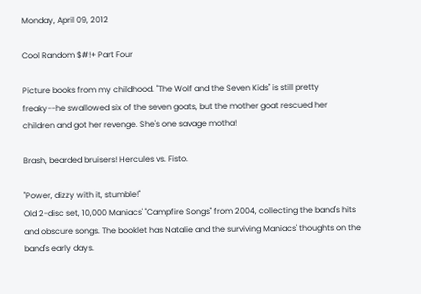Monday, April 09, 2012

Cool Random $#!+ Part Four

Picture books from my childhood. "The Wolf and the Seven Kids" is still pretty freaky--he swallowed six of the seven goats, but the mother goat rescued her children and got her revenge. She's one savage motha!

Brash, bearded bruisers! Hercules vs. Fisto.

"Power, dizzy with it, stumble!"
Old 2-disc set, 10,000 Maniacs' "Campfire Songs" from 2004, collecting the band's hits and obscure songs. The booklet has Natalie and the surviving Maniacs' thoughts on the band's early days.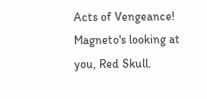Acts of Vengeance! Magneto's looking at you, Red Skull.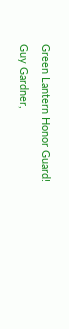Green Lantern Honor Guard! Guy Gardner,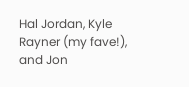Hal Jordan, Kyle Rayner (my fave!), and Jon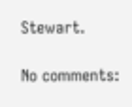Stewart.

No comments: